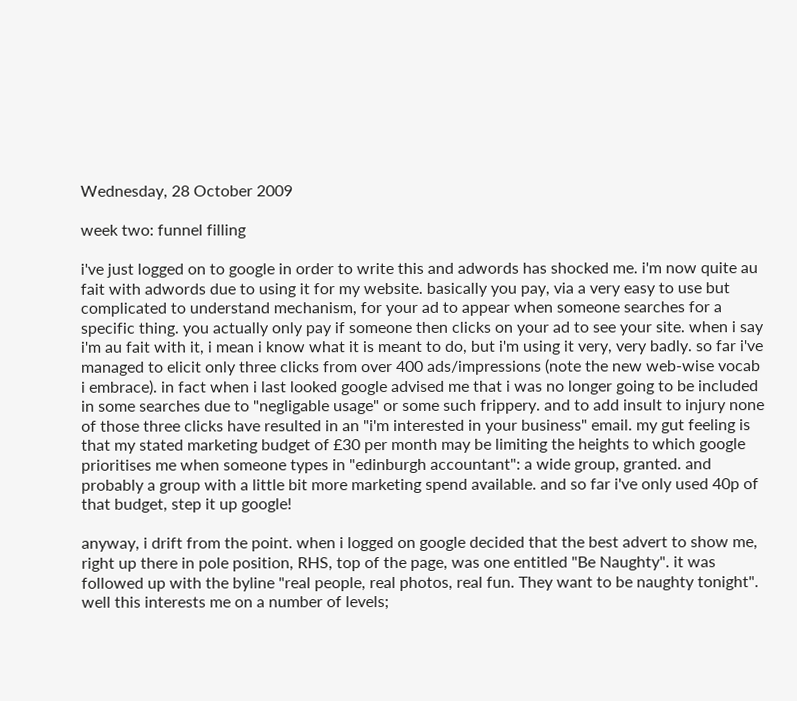Wednesday, 28 October 2009

week two: funnel filling

i've just logged on to google in order to write this and adwords has shocked me. i'm now quite au fait with adwords due to using it for my website. basically you pay, via a very easy to use but complicated to understand mechanism, for your ad to appear when someone searches for a specific thing. you actually only pay if someone then clicks on your ad to see your site. when i say i'm au fait with it, i mean i know what it is meant to do, but i'm using it very, very badly. so far i've managed to elicit only three clicks from over 400 ads/impressions (note the new web-wise vocab i embrace). in fact when i last looked google advised me that i was no longer going to be included in some searches due to "negligable usage" or some such frippery. and to add insult to injury none of those three clicks have resulted in an "i'm interested in your business" email. my gut feeling is that my stated marketing budget of £30 per month may be limiting the heights to which google prioritises me when someone types in "edinburgh accountant": a wide group, granted. and probably a group with a little bit more marketing spend available. and so far i've only used 40p of that budget, step it up google!

anyway, i drift from the point. when i logged on google decided that the best advert to show me, right up there in pole position, RHS, top of the page, was one entitled "Be Naughty". it was followed up with the byline "real people, real photos, real fun. They want to be naughty tonight". well this interests me on a number of levels;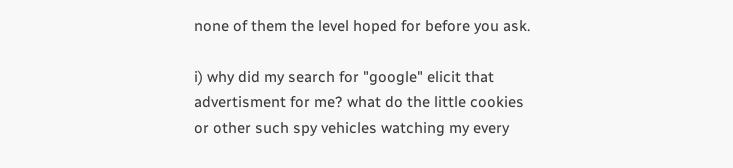none of them the level hoped for before you ask.

i) why did my search for "google" elicit that advertisment for me? what do the little cookies or other such spy vehicles watching my every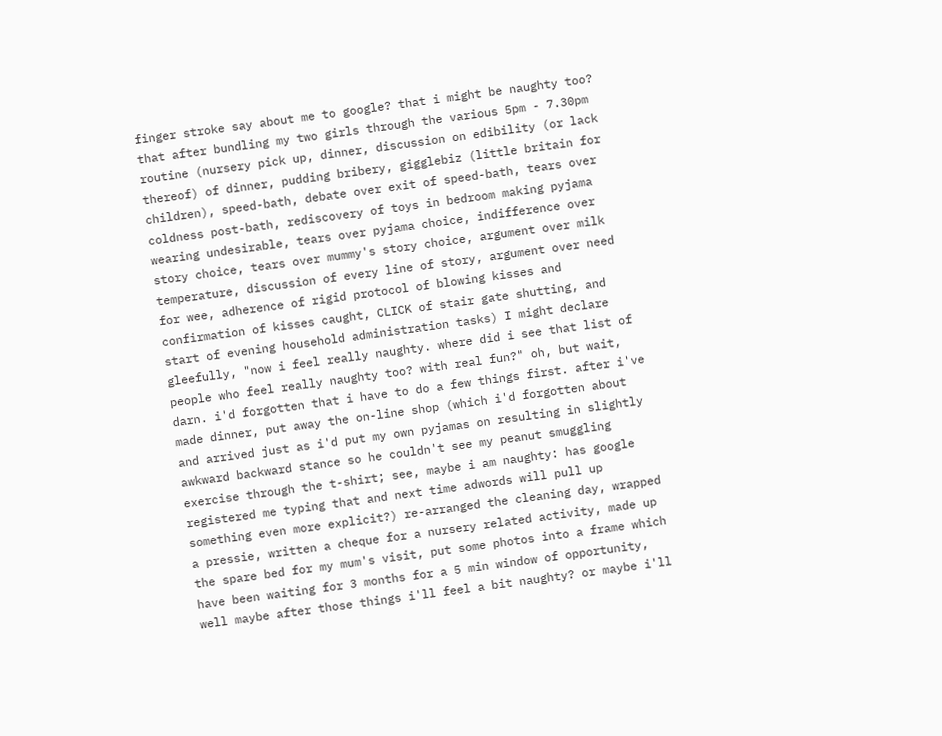finger stroke say about me to google? that i might be naughty too? that after bundling my two girls through the various 5pm - 7.30pm routine (nursery pick up, dinner, discussion on edibility (or lack thereof) of dinner, pudding bribery, gigglebiz (little britain for children), speed-bath, debate over exit of speed-bath, tears over coldness post-bath, rediscovery of toys in bedroom making pyjama wearing undesirable, tears over pyjama choice, indifference over story choice, tears over mummy's story choice, argument over milk temperature, discussion of every line of story, argument over need for wee, adherence of rigid protocol of blowing kisses and confirmation of kisses caught, CLICK of stair gate shutting, and start of evening household administration tasks) I might declare gleefully, "now i feel really naughty. where did i see that list of people who feel really naughty too? with real fun?" oh, but wait, darn. i'd forgotten that i have to do a few things first. after i've made dinner, put away the on-line shop (which i'd forgotten about and arrived just as i'd put my own pyjamas on resulting in slightly awkward backward stance so he couldn't see my peanut smuggling exercise through the t-shirt; see, maybe i am naughty: has google registered me typing that and next time adwords will pull up something even more explicit?) re-arranged the cleaning day, wrapped a pressie, written a cheque for a nursery related activity, made up the spare bed for my mum's visit, put some photos into a frame which have been waiting for 3 months for a 5 min window of opportunity, well maybe after those things i'll feel a bit naughty? or maybe i'll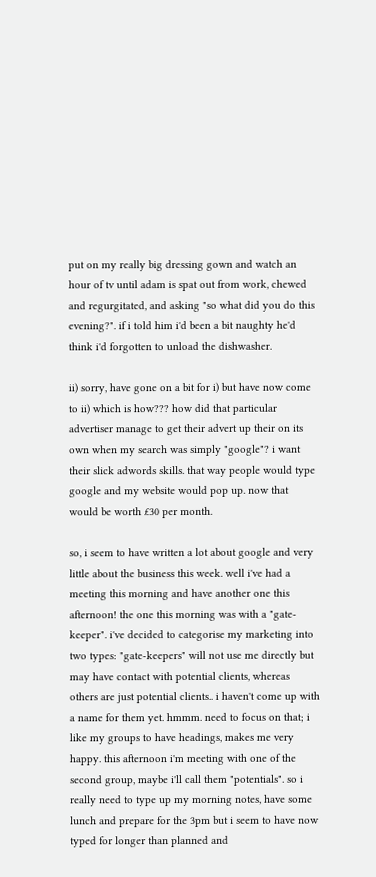put on my really big dressing gown and watch an hour of tv until adam is spat out from work, chewed and regurgitated, and asking "so what did you do this evening?". if i told him i'd been a bit naughty he'd think i'd forgotten to unload the dishwasher.

ii) sorry, have gone on a bit for i) but have now come to ii) which is how??? how did that particular advertiser manage to get their advert up their on its own when my search was simply "google"? i want their slick adwords skills. that way people would type google and my website would pop up. now that would be worth £30 per month.

so, i seem to have written a lot about google and very little about the business this week. well i've had a meeting this morning and have another one this afternoon! the one this morning was with a "gate-keeper". i've decided to categorise my marketing into two types: "gate-keepers" will not use me directly but may have contact with potential clients, whereas others are just potential clients.. i haven't come up with a name for them yet. hmmm. need to focus on that; i like my groups to have headings, makes me very happy. this afternoon i'm meeting with one of the second group, maybe i'll call them "potentials". so i really need to type up my morning notes, have some lunch and prepare for the 3pm but i seem to have now typed for longer than planned and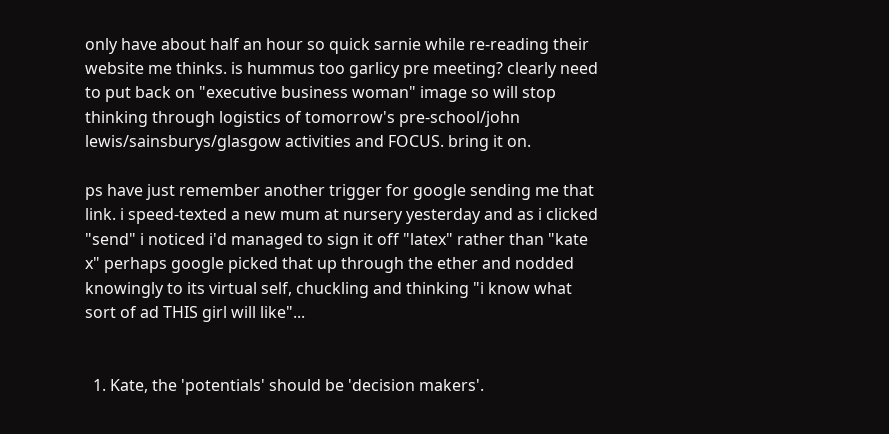only have about half an hour so quick sarnie while re-reading their website me thinks. is hummus too garlicy pre meeting? clearly need to put back on "executive business woman" image so will stop thinking through logistics of tomorrow's pre-school/john lewis/sainsburys/glasgow activities and FOCUS. bring it on.

ps have just remember another trigger for google sending me that link. i speed-texted a new mum at nursery yesterday and as i clicked "send" i noticed i'd managed to sign it off "latex" rather than "kate x" perhaps google picked that up through the ether and nodded knowingly to its virtual self, chuckling and thinking "i know what sort of ad THIS girl will like"...


  1. Kate, the 'potentials' should be 'decision makers'.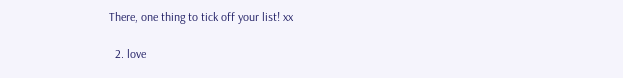There, one thing to tick off your list! xx

  2. love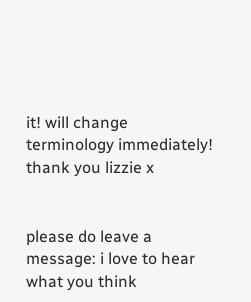it! will change terminology immediately! thank you lizzie x


please do leave a message: i love to hear what you think